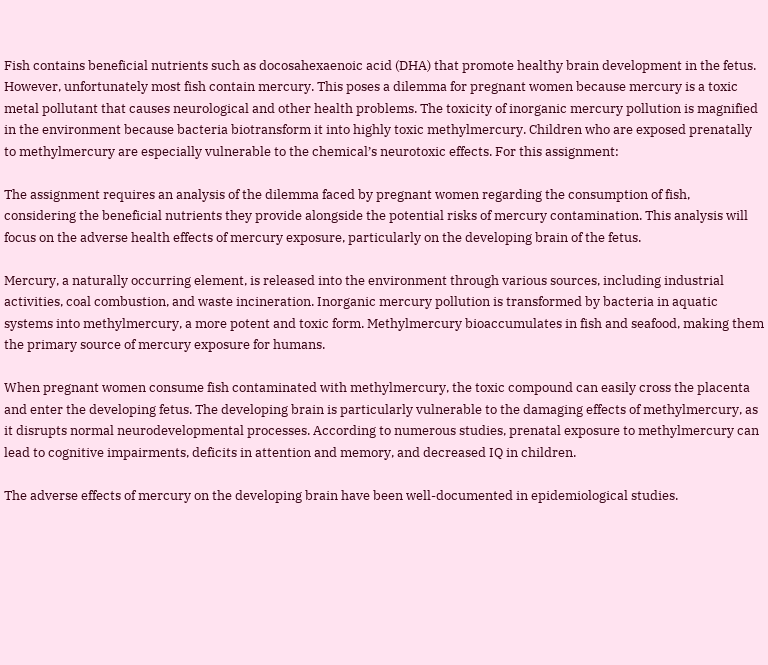Fish contains beneficial nutrients such as docosahexaenoic acid (DHA) that promote healthy brain development in the fetus. However, unfortunately most fish contain mercury. This poses a dilemma for pregnant women because mercury is a toxic metal pollutant that causes neurological and other health problems. The toxicity of inorganic mercury pollution is magnified in the environment because bacteria biotransform it into highly toxic methylmercury. Children who are exposed prenatally to methylmercury are especially vulnerable to the chemical’s neurotoxic effects. For this assignment:

The assignment requires an analysis of the dilemma faced by pregnant women regarding the consumption of fish, considering the beneficial nutrients they provide alongside the potential risks of mercury contamination. This analysis will focus on the adverse health effects of mercury exposure, particularly on the developing brain of the fetus.

Mercury, a naturally occurring element, is released into the environment through various sources, including industrial activities, coal combustion, and waste incineration. Inorganic mercury pollution is transformed by bacteria in aquatic systems into methylmercury, a more potent and toxic form. Methylmercury bioaccumulates in fish and seafood, making them the primary source of mercury exposure for humans.

When pregnant women consume fish contaminated with methylmercury, the toxic compound can easily cross the placenta and enter the developing fetus. The developing brain is particularly vulnerable to the damaging effects of methylmercury, as it disrupts normal neurodevelopmental processes. According to numerous studies, prenatal exposure to methylmercury can lead to cognitive impairments, deficits in attention and memory, and decreased IQ in children.

The adverse effects of mercury on the developing brain have been well-documented in epidemiological studies.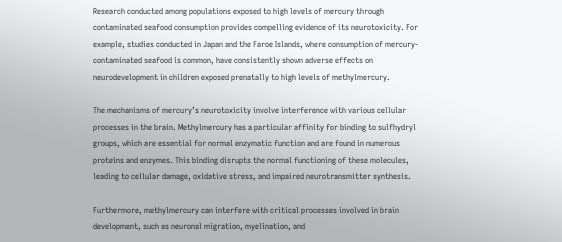Research conducted among populations exposed to high levels of mercury through contaminated seafood consumption provides compelling evidence of its neurotoxicity. For example, studies conducted in Japan and the Faroe Islands, where consumption of mercury-contaminated seafood is common, have consistently shown adverse effects on neurodevelopment in children exposed prenatally to high levels of methylmercury.

The mechanisms of mercury’s neurotoxicity involve interference with various cellular processes in the brain. Methylmercury has a particular affinity for binding to sulfhydryl groups, which are essential for normal enzymatic function and are found in numerous proteins and enzymes. This binding disrupts the normal functioning of these molecules, leading to cellular damage, oxidative stress, and impaired neurotransmitter synthesis.

Furthermore, methylmercury can interfere with critical processes involved in brain development, such as neuronal migration, myelination, and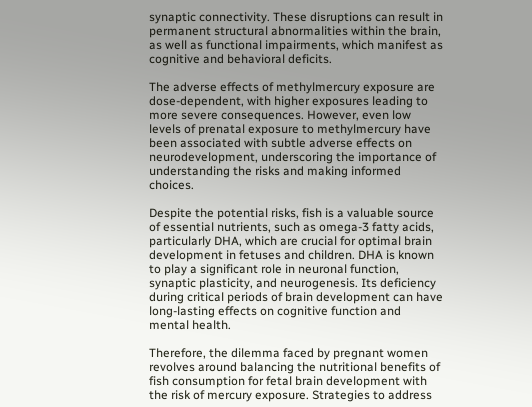synaptic connectivity. These disruptions can result in permanent structural abnormalities within the brain, as well as functional impairments, which manifest as cognitive and behavioral deficits.

The adverse effects of methylmercury exposure are dose-dependent, with higher exposures leading to more severe consequences. However, even low levels of prenatal exposure to methylmercury have been associated with subtle adverse effects on neurodevelopment, underscoring the importance of understanding the risks and making informed choices.

Despite the potential risks, fish is a valuable source of essential nutrients, such as omega-3 fatty acids, particularly DHA, which are crucial for optimal brain development in fetuses and children. DHA is known to play a significant role in neuronal function, synaptic plasticity, and neurogenesis. Its deficiency during critical periods of brain development can have long-lasting effects on cognitive function and mental health.

Therefore, the dilemma faced by pregnant women revolves around balancing the nutritional benefits of fish consumption for fetal brain development with the risk of mercury exposure. Strategies to address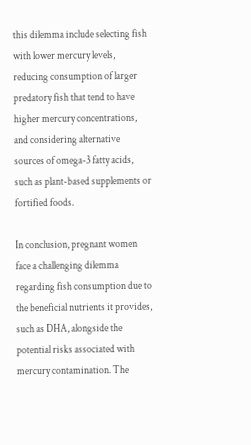this dilemma include selecting fish with lower mercury levels, reducing consumption of larger predatory fish that tend to have higher mercury concentrations, and considering alternative sources of omega-3 fatty acids, such as plant-based supplements or fortified foods.

In conclusion, pregnant women face a challenging dilemma regarding fish consumption due to the beneficial nutrients it provides, such as DHA, alongside the potential risks associated with mercury contamination. The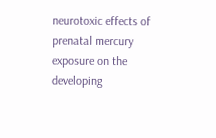neurotoxic effects of prenatal mercury exposure on the developing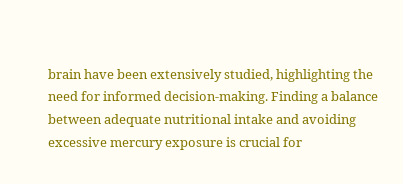brain have been extensively studied, highlighting the need for informed decision-making. Finding a balance between adequate nutritional intake and avoiding excessive mercury exposure is crucial for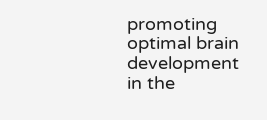promoting optimal brain development in the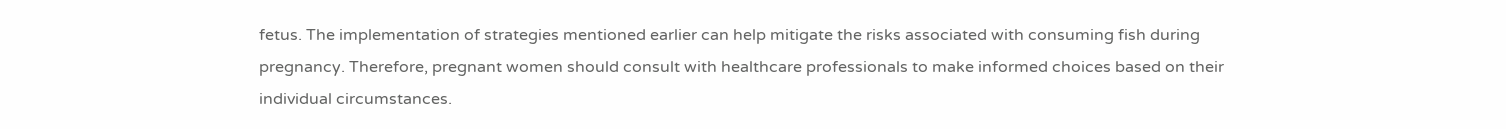fetus. The implementation of strategies mentioned earlier can help mitigate the risks associated with consuming fish during pregnancy. Therefore, pregnant women should consult with healthcare professionals to make informed choices based on their individual circumstances.